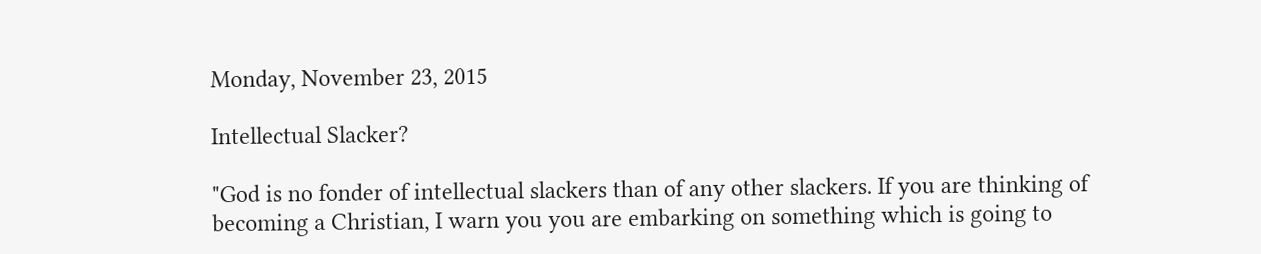Monday, November 23, 2015

Intellectual Slacker?

"God is no fonder of intellectual slackers than of any other slackers. If you are thinking of becoming a Christian, I warn you you are embarking on something which is going to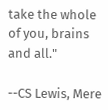take the whole of you, brains and all."

--CS Lewis, Mere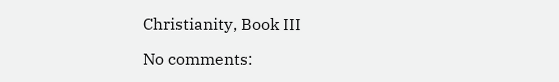Christianity, Book III

No comments: